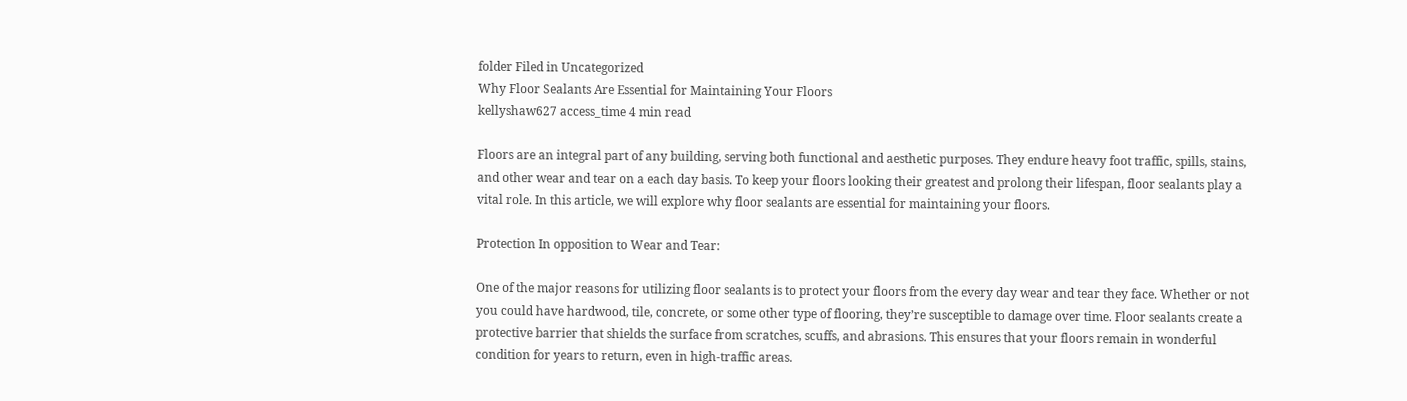folder Filed in Uncategorized
Why Floor Sealants Are Essential for Maintaining Your Floors
kellyshaw627 access_time 4 min read

Floors are an integral part of any building, serving both functional and aesthetic purposes. They endure heavy foot traffic, spills, stains, and other wear and tear on a each day basis. To keep your floors looking their greatest and prolong their lifespan, floor sealants play a vital role. In this article, we will explore why floor sealants are essential for maintaining your floors.

Protection In opposition to Wear and Tear:

One of the major reasons for utilizing floor sealants is to protect your floors from the every day wear and tear they face. Whether or not you could have hardwood, tile, concrete, or some other type of flooring, they’re susceptible to damage over time. Floor sealants create a protective barrier that shields the surface from scratches, scuffs, and abrasions. This ensures that your floors remain in wonderful condition for years to return, even in high-traffic areas.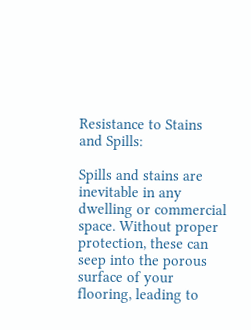Resistance to Stains and Spills:

Spills and stains are inevitable in any dwelling or commercial space. Without proper protection, these can seep into the porous surface of your flooring, leading to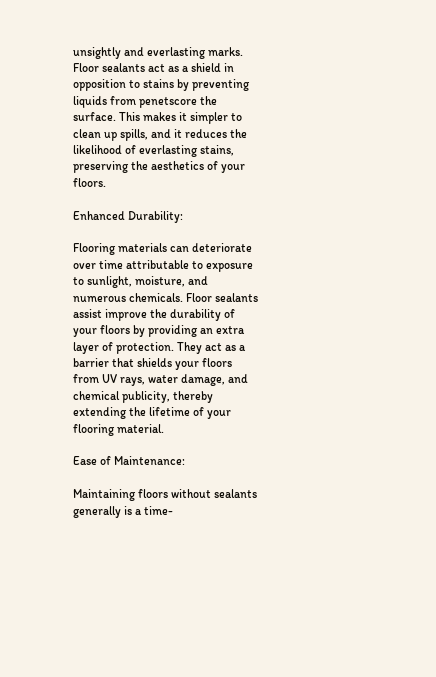unsightly and everlasting marks. Floor sealants act as a shield in opposition to stains by preventing liquids from penetscore the surface. This makes it simpler to clean up spills, and it reduces the likelihood of everlasting stains, preserving the aesthetics of your floors.

Enhanced Durability:

Flooring materials can deteriorate over time attributable to exposure to sunlight, moisture, and numerous chemicals. Floor sealants assist improve the durability of your floors by providing an extra layer of protection. They act as a barrier that shields your floors from UV rays, water damage, and chemical publicity, thereby extending the lifetime of your flooring material.

Ease of Maintenance:

Maintaining floors without sealants generally is a time-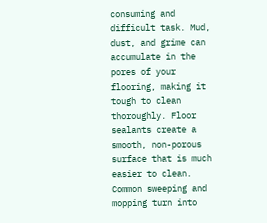consuming and difficult task. Mud, dust, and grime can accumulate in the pores of your flooring, making it tough to clean thoroughly. Floor sealants create a smooth, non-porous surface that is much easier to clean. Common sweeping and mopping turn into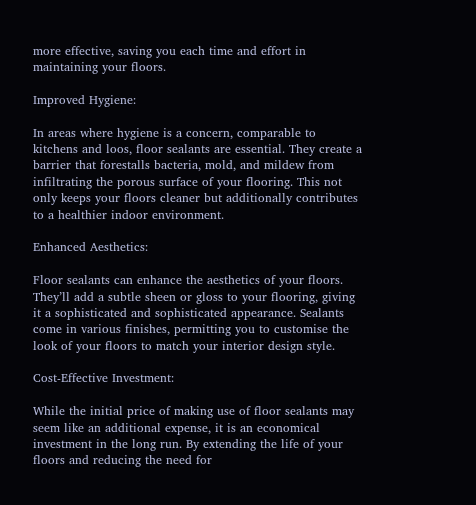more effective, saving you each time and effort in maintaining your floors.

Improved Hygiene:

In areas where hygiene is a concern, comparable to kitchens and loos, floor sealants are essential. They create a barrier that forestalls bacteria, mold, and mildew from infiltrating the porous surface of your flooring. This not only keeps your floors cleaner but additionally contributes to a healthier indoor environment.

Enhanced Aesthetics:

Floor sealants can enhance the aesthetics of your floors. They’ll add a subtle sheen or gloss to your flooring, giving it a sophisticated and sophisticated appearance. Sealants come in various finishes, permitting you to customise the look of your floors to match your interior design style.

Cost-Effective Investment:

While the initial price of making use of floor sealants may seem like an additional expense, it is an economical investment in the long run. By extending the life of your floors and reducing the need for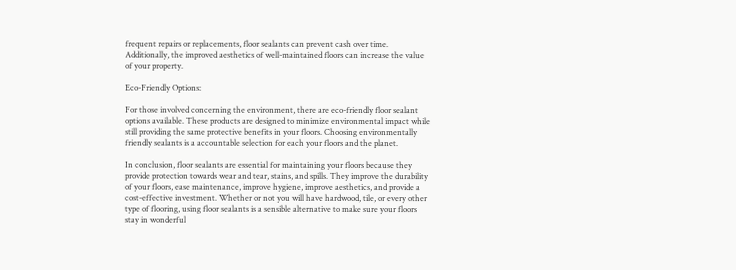frequent repairs or replacements, floor sealants can prevent cash over time. Additionally, the improved aesthetics of well-maintained floors can increase the value of your property.

Eco-Friendly Options:

For those involved concerning the environment, there are eco-friendly floor sealant options available. These products are designed to minimize environmental impact while still providing the same protective benefits in your floors. Choosing environmentally friendly sealants is a accountable selection for each your floors and the planet.

In conclusion, floor sealants are essential for maintaining your floors because they provide protection towards wear and tear, stains, and spills. They improve the durability of your floors, ease maintenance, improve hygiene, improve aesthetics, and provide a cost-effective investment. Whether or not you will have hardwood, tile, or every other type of flooring, using floor sealants is a sensible alternative to make sure your floors stay in wonderful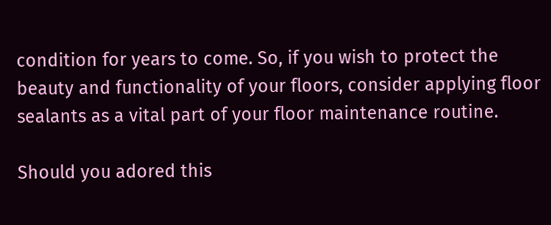condition for years to come. So, if you wish to protect the beauty and functionality of your floors, consider applying floor sealants as a vital part of your floor maintenance routine.

Should you adored this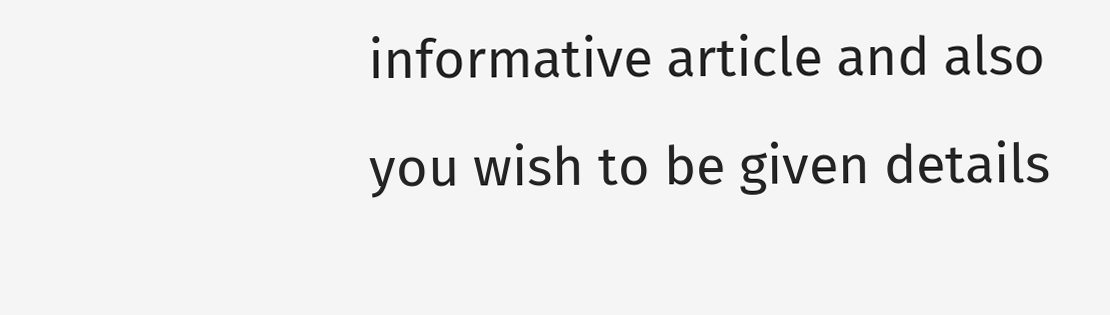informative article and also you wish to be given details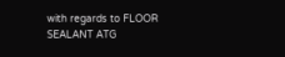with regards to FLOOR SEALANT ATG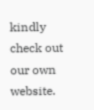kindly check out our own website.